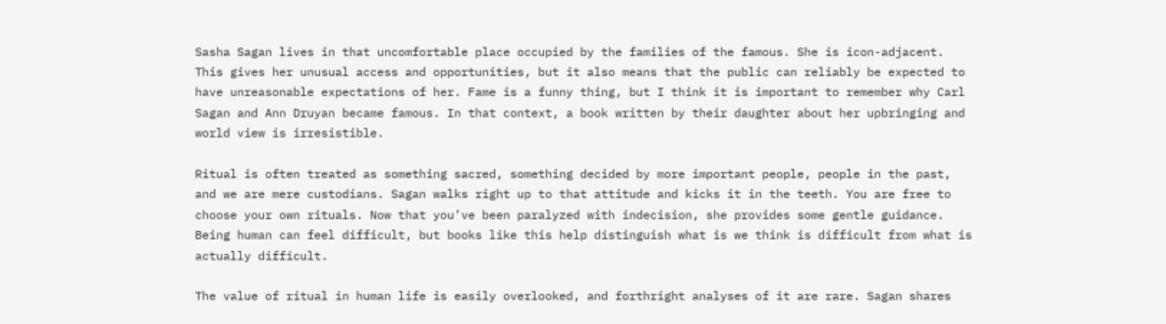Sasha Sagan lives in that uncomfortable place occupied by the families of the famous. She is icon-adjacent. This gives her unusual access and opportunities, but it also means that the public can reliably be expected to have unreasonable expectations of her. Fame is a funny thing, but I think it is important to remember why Carl Sagan and Ann Druyan became famous. In that context, a book written by their daughter about her upbringing and world view is irresistible.

Ritual is often treated as something sacred, something decided by more important people, people in the past, and we are mere custodians. Sagan walks right up to that attitude and kicks it in the teeth. You are free to choose your own rituals. Now that you’ve been paralyzed with indecision, she provides some gentle guidance. Being human can feel difficult, but books like this help distinguish what is we think is difficult from what is actually difficult.

The value of ritual in human life is easily overlooked, and forthright analyses of it are rare. Sagan shares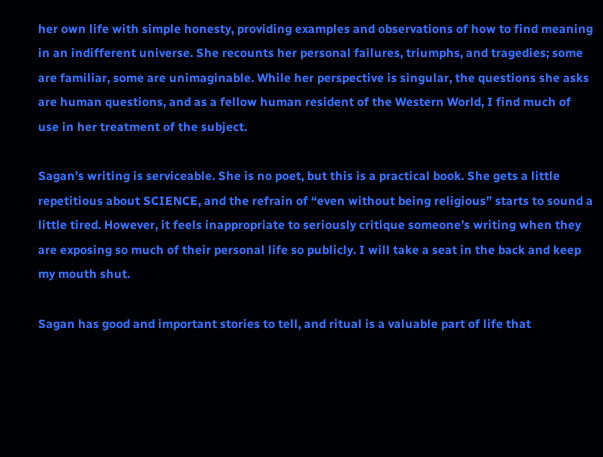her own life with simple honesty, providing examples and observations of how to find meaning in an indifferent universe. She recounts her personal failures, triumphs, and tragedies; some are familiar, some are unimaginable. While her perspective is singular, the questions she asks are human questions, and as a fellow human resident of the Western World, I find much of use in her treatment of the subject.

Sagan’s writing is serviceable. She is no poet, but this is a practical book. She gets a little repetitious about SCIENCE, and the refrain of “even without being religious” starts to sound a little tired. However, it feels inappropriate to seriously critique someone’s writing when they are exposing so much of their personal life so publicly. I will take a seat in the back and keep my mouth shut.

Sagan has good and important stories to tell, and ritual is a valuable part of life that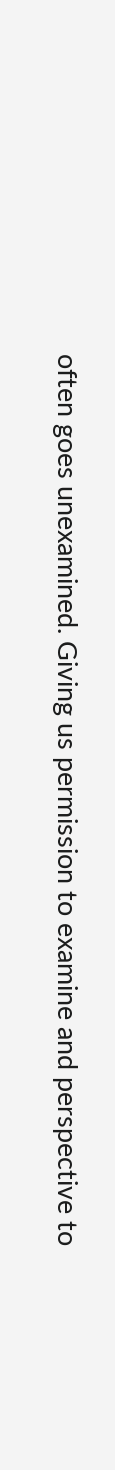often goes unexamined. Giving us permission to examine and perspective to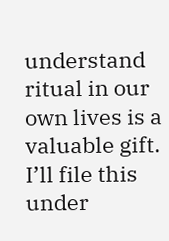understand ritual in our own lives is a valuable gift. I’ll file this under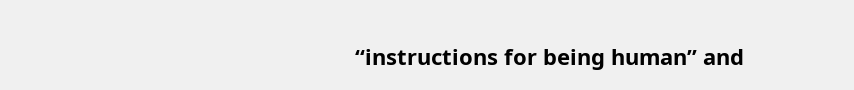“instructions for being human” and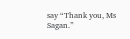say “Thank you, Ms Sagan.”